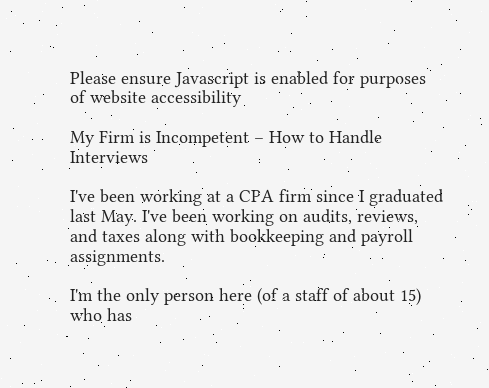Please ensure Javascript is enabled for purposes of website accessibility

My Firm is Incompetent – How to Handle Interviews

I've been working at a CPA firm since I graduated last May. I've been working on audits, reviews, and taxes along with bookkeeping and payroll assignments.

I'm the only person here (of a staff of about 15) who has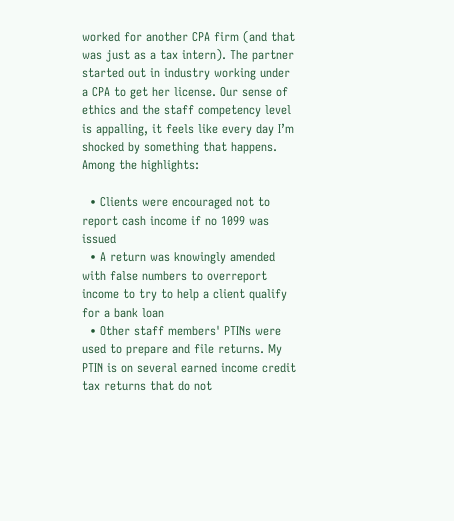worked for another CPA firm (and that was just as a tax intern). The partner started out in industry working under a CPA to get her license. Our sense of ethics and the staff competency level is appalling, it feels like every day I’m shocked by something that happens. Among the highlights:

  • Clients were encouraged not to report cash income if no 1099 was issued
  • A return was knowingly amended with false numbers to overreport income to try to help a client qualify for a bank loan
  • Other staff members' PTINs were used to prepare and file returns. My PTIN is on several earned income credit tax returns that do not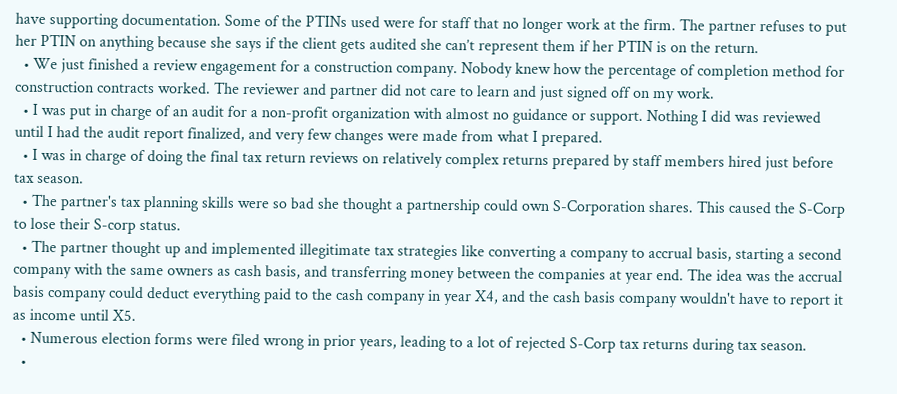have supporting documentation. Some of the PTINs used were for staff that no longer work at the firm. The partner refuses to put her PTIN on anything because she says if the client gets audited she can’t represent them if her PTIN is on the return.
  • We just finished a review engagement for a construction company. Nobody knew how the percentage of completion method for construction contracts worked. The reviewer and partner did not care to learn and just signed off on my work.
  • I was put in charge of an audit for a non-profit organization with almost no guidance or support. Nothing I did was reviewed until I had the audit report finalized, and very few changes were made from what I prepared.
  • I was in charge of doing the final tax return reviews on relatively complex returns prepared by staff members hired just before tax season.
  • The partner's tax planning skills were so bad she thought a partnership could own S-Corporation shares. This caused the S-Corp to lose their S-corp status.
  • The partner thought up and implemented illegitimate tax strategies like converting a company to accrual basis, starting a second company with the same owners as cash basis, and transferring money between the companies at year end. The idea was the accrual basis company could deduct everything paid to the cash company in year X4, and the cash basis company wouldn't have to report it as income until X5.
  • Numerous election forms were filed wrong in prior years, leading to a lot of rejected S-Corp tax returns during tax season.
  •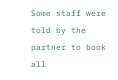Some staff were told by the partner to book all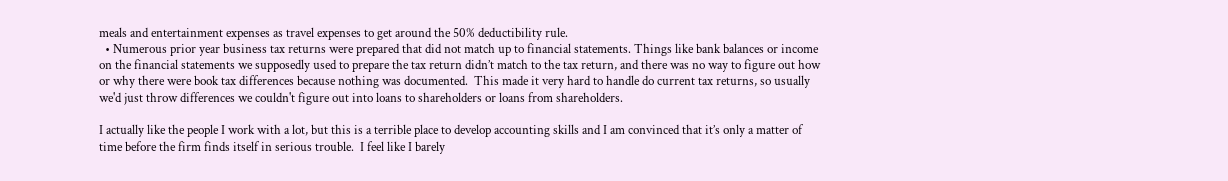meals and entertainment expenses as travel expenses to get around the 50% deductibility rule.
  • Numerous prior year business tax returns were prepared that did not match up to financial statements. Things like bank balances or income on the financial statements we supposedly used to prepare the tax return didn’t match to the tax return, and there was no way to figure out how or why there were book tax differences because nothing was documented.  This made it very hard to handle do current tax returns, so usually we'd just throw differences we couldn't figure out into loans to shareholders or loans from shareholders.

I actually like the people I work with a lot, but this is a terrible place to develop accounting skills and I am convinced that it’s only a matter of time before the firm finds itself in serious trouble.  I feel like I barely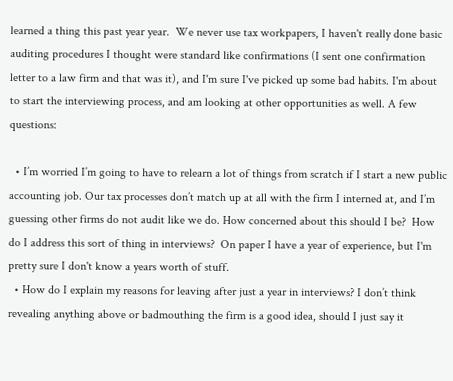learned a thing this past year year.  We never use tax workpapers, I haven't really done basic auditing procedures I thought were standard like confirmations (I sent one confirmation letter to a law firm and that was it), and I'm sure I've picked up some bad habits. I'm about to start the interviewing process, and am looking at other opportunities as well. A few questions:

  • I’m worried I’m going to have to relearn a lot of things from scratch if I start a new public accounting job. Our tax processes don’t match up at all with the firm I interned at, and I’m guessing other firms do not audit like we do. How concerned about this should I be?  How do I address this sort of thing in interviews?  On paper I have a year of experience, but I'm pretty sure I don't know a years worth of stuff.
  • How do I explain my reasons for leaving after just a year in interviews? I don’t think revealing anything above or badmouthing the firm is a good idea, should I just say it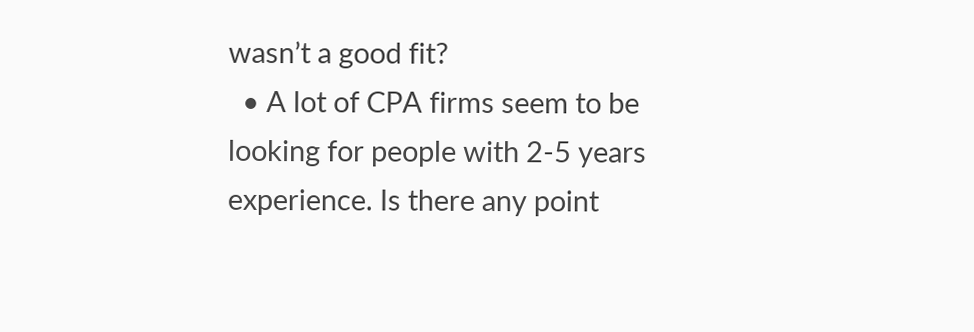wasn’t a good fit?
  • A lot of CPA firms seem to be looking for people with 2-5 years experience. Is there any point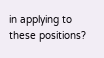in applying to these positions?